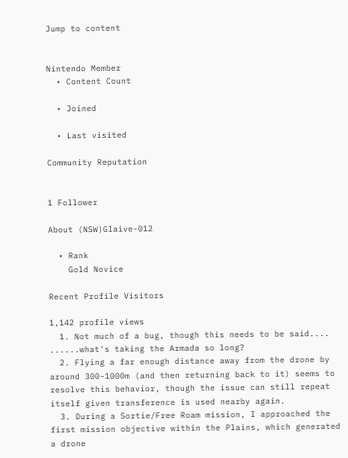Jump to content


Nintendo Member
  • Content Count

  • Joined

  • Last visited

Community Reputation


1 Follower

About (NSW)Glaive-012

  • Rank
    Gold Novice

Recent Profile Visitors

1,142 profile views
  1. Not much of a bug, though this needs to be said.... ......what's taking the Armada so long?
  2. Flying a far enough distance away from the drone by around 300-1000m (and then returning back to it) seems to resolve this behavior, though the issue can still repeat itself given transference is used nearby again.
  3. During a Sortie/Free Roam mission, I approached the first mission objective within the Plains, which generated a drone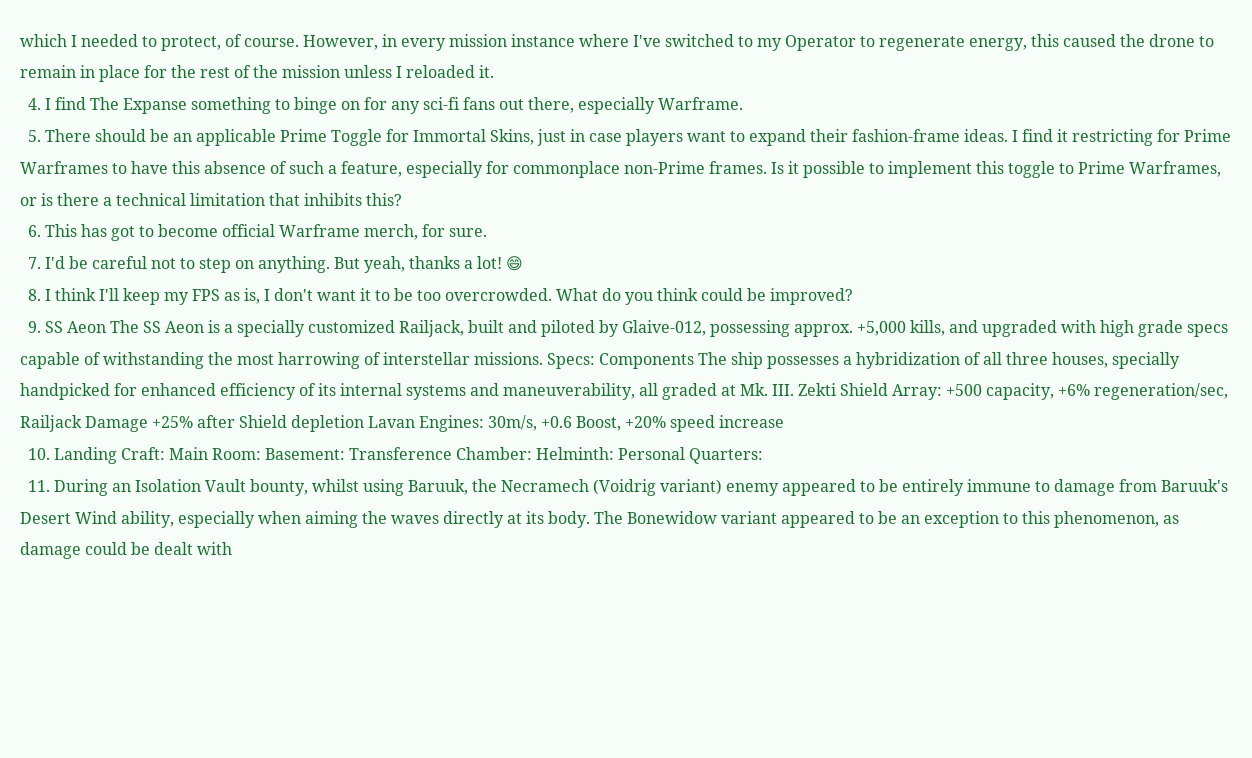which I needed to protect, of course. However, in every mission instance where I've switched to my Operator to regenerate energy, this caused the drone to remain in place for the rest of the mission unless I reloaded it.
  4. I find The Expanse something to binge on for any sci-fi fans out there, especially Warframe.
  5. There should be an applicable Prime Toggle for Immortal Skins, just in case players want to expand their fashion-frame ideas. I find it restricting for Prime Warframes to have this absence of such a feature, especially for commonplace non-Prime frames. Is it possible to implement this toggle to Prime Warframes, or is there a technical limitation that inhibits this?
  6. This has got to become official Warframe merch, for sure.
  7. I'd be careful not to step on anything. But yeah, thanks a lot! 😄
  8. I think I'll keep my FPS as is, I don't want it to be too overcrowded. What do you think could be improved?
  9. SS Aeon The SS Aeon is a specially customized Railjack, built and piloted by Glaive-012, possessing approx. +5,000 kills, and upgraded with high grade specs capable of withstanding the most harrowing of interstellar missions. Specs: Components The ship possesses a hybridization of all three houses, specially handpicked for enhanced efficiency of its internal systems and maneuverability, all graded at Mk. III. Zekti Shield Array: +500 capacity, +6% regeneration/sec, Railjack Damage +25% after Shield depletion Lavan Engines: 30m/s, +0.6 Boost, +20% speed increase
  10. Landing Craft: Main Room: Basement: Transference Chamber: Helminth: Personal Quarters:
  11. During an Isolation Vault bounty, whilst using Baruuk, the Necramech (Voidrig variant) enemy appeared to be entirely immune to damage from Baruuk's Desert Wind ability, especially when aiming the waves directly at its body. The Bonewidow variant appeared to be an exception to this phenomenon, as damage could be dealt with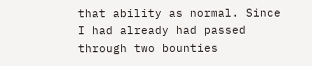that ability as normal. Since I had already had passed through two bounties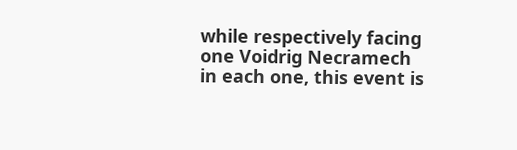while respectively facing one Voidrig Necramech in each one, this event is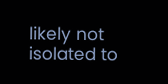likely not isolated to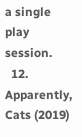a single play session.
  12. Apparently, Cats (2019)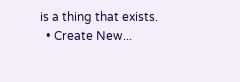is a thing that exists.
  • Create New...